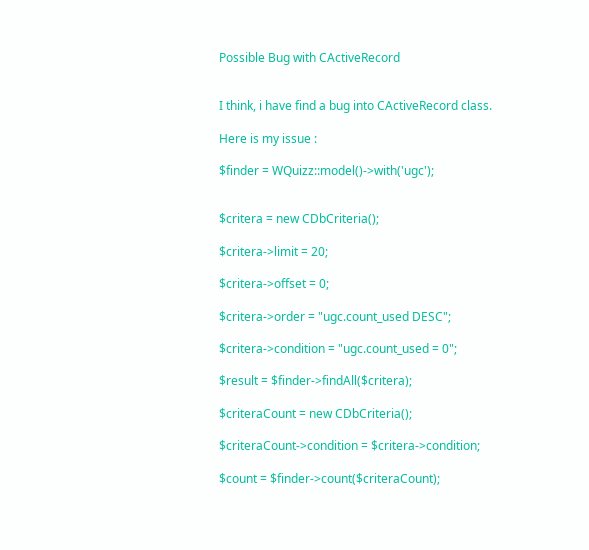Possible Bug with CActiveRecord


I think, i have find a bug into CActiveRecord class.

Here is my issue :

$finder = WQuizz::model()->with('ugc');


$critera = new CDbCriteria();

$critera->limit = 20;

$critera->offset = 0;

$critera->order = "ugc.count_used DESC";

$critera->condition = "ugc.count_used = 0";

$result = $finder->findAll($critera);

$criteraCount = new CDbCriteria();

$criteraCount->condition = $critera->condition;

$count = $finder->count($criteraCount);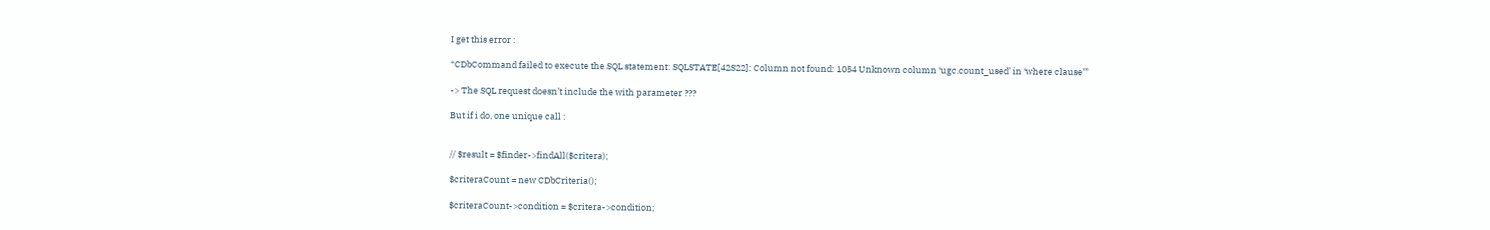I get this error :

“CDbCommand failed to execute the SQL statement: SQLSTATE[42S22]: Column not found: 1054 Unknown column ‘ugc.count_used’ in ‘where clause’”

-> The SQL request doesn’t include the with parameter ???

But if i do, one unique call :


// $result = $finder->findAll($critera);

$criteraCount = new CDbCriteria();

$criteraCount->condition = $critera->condition;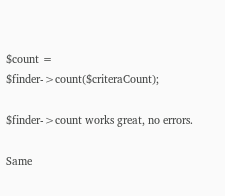$count = $finder->count($criteraCount);

$finder->count works great, no errors.

Same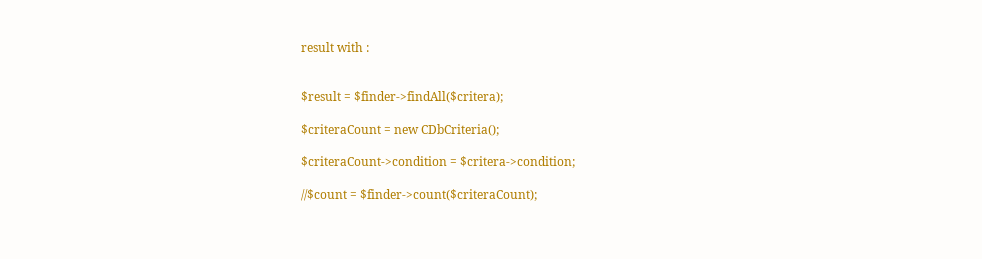result with :


$result = $finder->findAll($critera);

$criteraCount = new CDbCriteria();

$criteraCount->condition = $critera->condition;

//$count = $finder->count($criteraCount);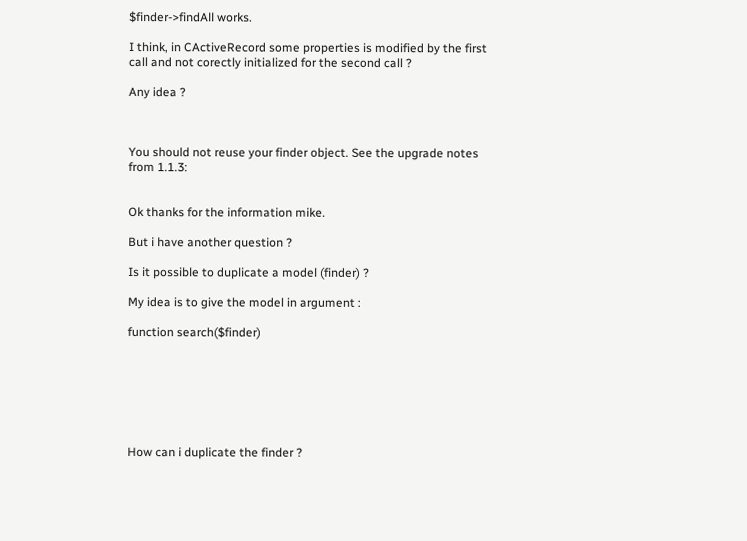$finder->findAll works.

I think, in CActiveRecord some properties is modified by the first call and not corectly initialized for the second call ?

Any idea ?



You should not reuse your finder object. See the upgrade notes from 1.1.3:


Ok thanks for the information mike.

But i have another question ?

Is it possible to duplicate a model (finder) ?

My idea is to give the model in argument :

function search($finder)







How can i duplicate the finder ?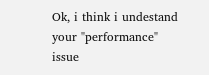Ok, i think i undestand your "performance" issue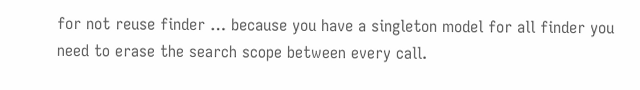for not reuse finder … because you have a singleton model for all finder you need to erase the search scope between every call.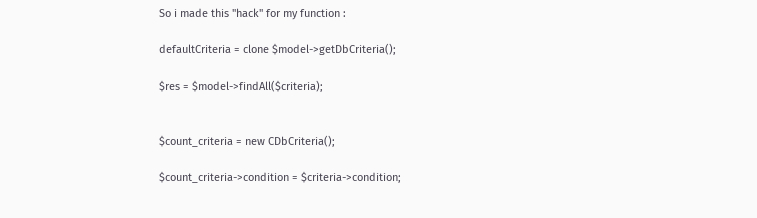So i made this "hack" for my function :

defaultCriteria = clone $model->getDbCriteria();

$res = $model->findAll($criteria);


$count_criteria = new CDbCriteria();

$count_criteria->condition = $criteria->condition;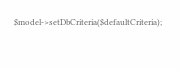$model->setDbCriteria($defaultCriteria);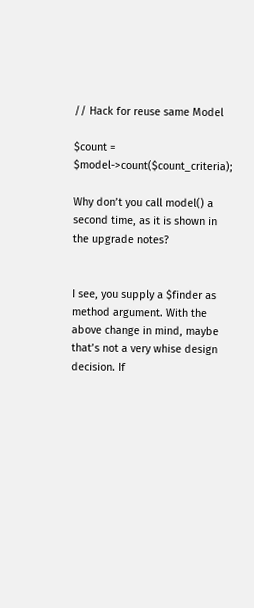// Hack for reuse same Model

$count = $model->count($count_criteria);

Why don’t you call model() a second time, as it is shown in the upgrade notes?


I see, you supply a $finder as method argument. With the above change in mind, maybe that’s not a very whise design decision. If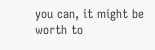you can, it might be worth to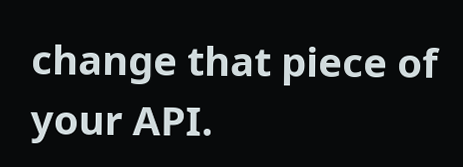change that piece of your API.